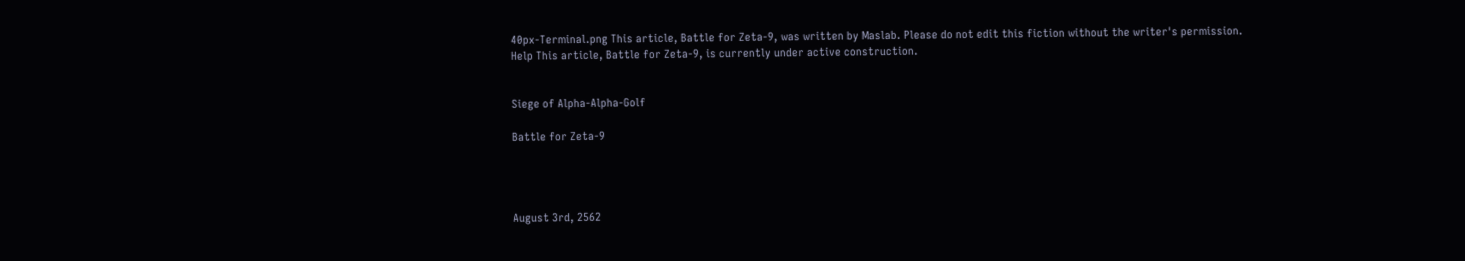40px-Terminal.png This article, Battle for Zeta-9, was written by Maslab. Please do not edit this fiction without the writer's permission.
Help This article, Battle for Zeta-9, is currently under active construction.


Siege of Alpha-Alpha-Golf

Battle for Zeta-9




August 3rd, 2562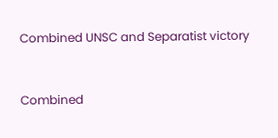Combined UNSC and Separatist victory


Combined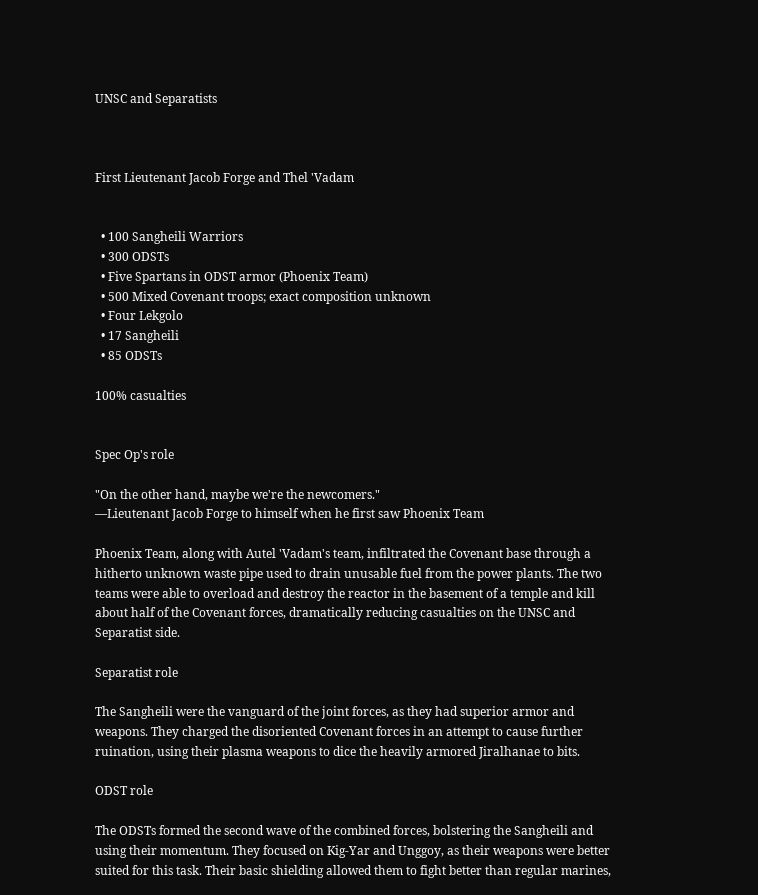UNSC and Separatists



First Lieutenant Jacob Forge and Thel 'Vadam


  • 100 Sangheili Warriors
  • 300 ODSTs
  • Five Spartans in ODST armor (Phoenix Team)
  • 500 Mixed Covenant troops; exact composition unknown
  • Four Lekgolo
  • 17 Sangheili
  • 85 ODSTs

100% casualties


Spec Op's role

"On the other hand, maybe we're the newcomers."
―Lieutenant Jacob Forge to himself when he first saw Phoenix Team

Phoenix Team, along with Autel 'Vadam's team, infiltrated the Covenant base through a hitherto unknown waste pipe used to drain unusable fuel from the power plants. The two teams were able to overload and destroy the reactor in the basement of a temple and kill about half of the Covenant forces, dramatically reducing casualties on the UNSC and Separatist side.

Separatist role

The Sangheili were the vanguard of the joint forces, as they had superior armor and weapons. They charged the disoriented Covenant forces in an attempt to cause further ruination, using their plasma weapons to dice the heavily armored Jiralhanae to bits.

ODST role

The ODSTs formed the second wave of the combined forces, bolstering the Sangheili and using their momentum. They focused on Kig-Yar and Unggoy, as their weapons were better suited for this task. Their basic shielding allowed them to fight better than regular marines,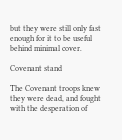but they were still only fast enough for it to be useful behind minimal cover.

Covenant stand

The Covenant troops knew they were dead, and fought with the desperation of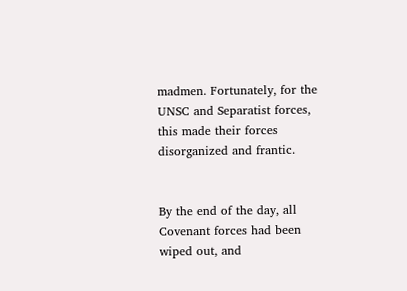madmen. Fortunately, for the UNSC and Separatist forces, this made their forces disorganized and frantic.


By the end of the day, all Covenant forces had been wiped out, and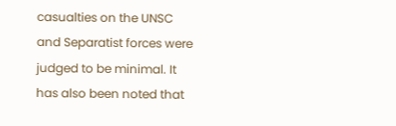casualties on the UNSC and Separatist forces were judged to be minimal. It has also been noted that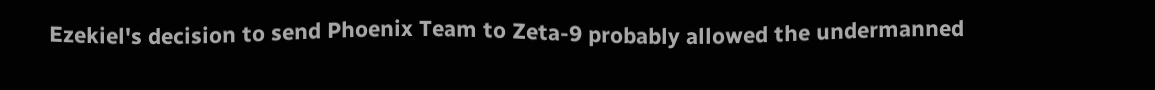Ezekiel's decision to send Phoenix Team to Zeta-9 probably allowed the undermanned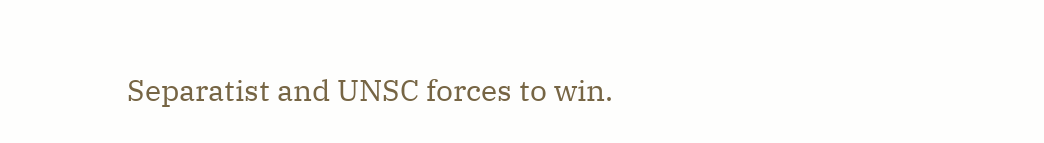Separatist and UNSC forces to win.